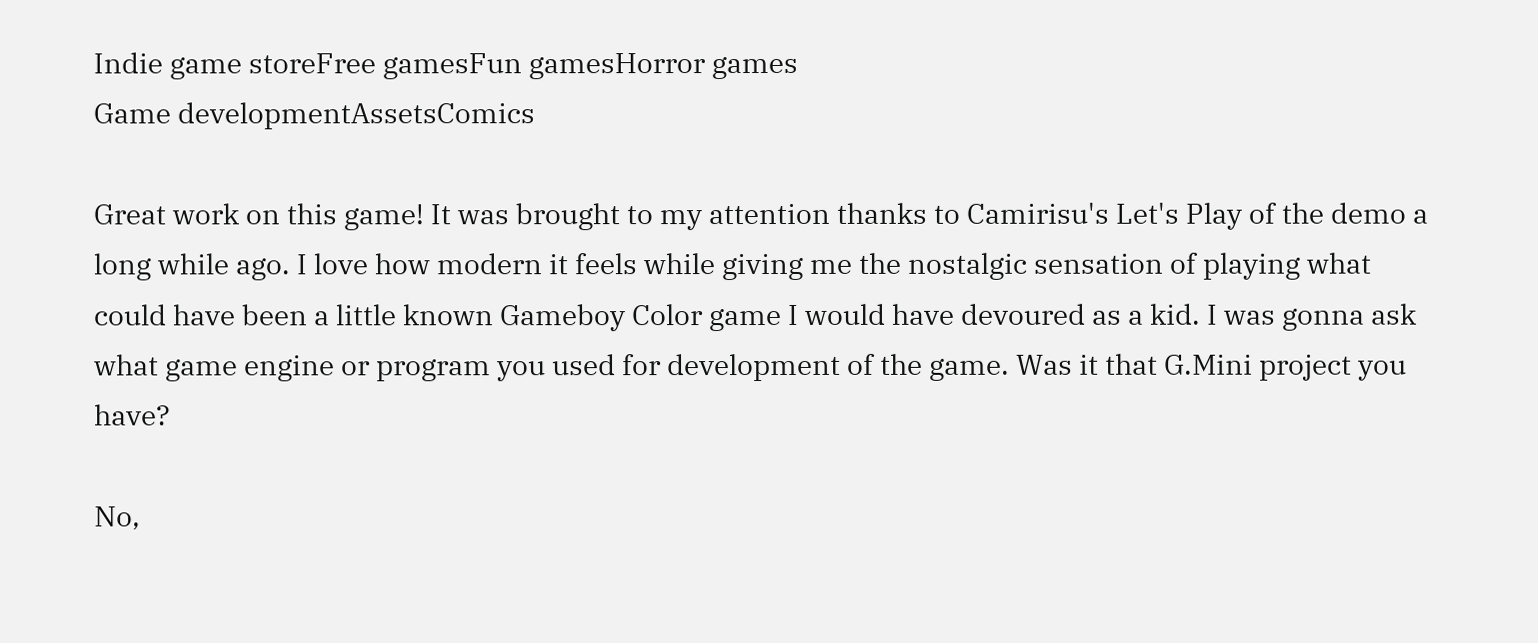Indie game storeFree gamesFun gamesHorror games
Game developmentAssetsComics

Great work on this game! It was brought to my attention thanks to Camirisu's Let's Play of the demo a long while ago. I love how modern it feels while giving me the nostalgic sensation of playing what could have been a little known Gameboy Color game I would have devoured as a kid. I was gonna ask what game engine or program you used for development of the game. Was it that G.Mini project you have?

No,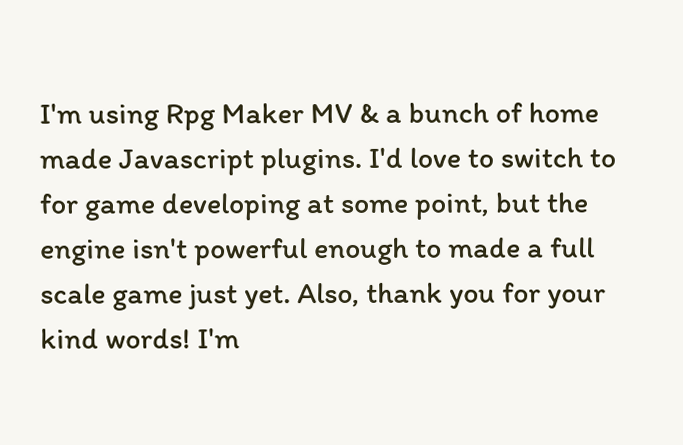I'm using Rpg Maker MV & a bunch of home made Javascript plugins. I'd love to switch to for game developing at some point, but the engine isn't powerful enough to made a full scale game just yet. Also, thank you for your kind words! I'm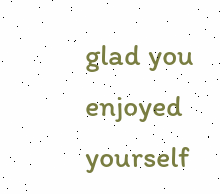glad you enjoyed yourself